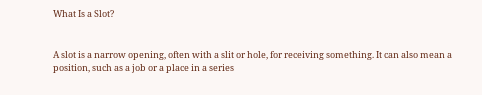What Is a Slot?


A slot is a narrow opening, often with a slit or hole, for receiving something. It can also mean a position, such as a job or a place in a series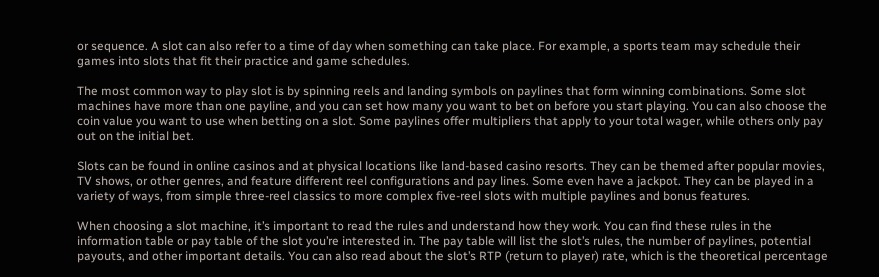or sequence. A slot can also refer to a time of day when something can take place. For example, a sports team may schedule their games into slots that fit their practice and game schedules.

The most common way to play slot is by spinning reels and landing symbols on paylines that form winning combinations. Some slot machines have more than one payline, and you can set how many you want to bet on before you start playing. You can also choose the coin value you want to use when betting on a slot. Some paylines offer multipliers that apply to your total wager, while others only pay out on the initial bet.

Slots can be found in online casinos and at physical locations like land-based casino resorts. They can be themed after popular movies, TV shows, or other genres, and feature different reel configurations and pay lines. Some even have a jackpot. They can be played in a variety of ways, from simple three-reel classics to more complex five-reel slots with multiple paylines and bonus features.

When choosing a slot machine, it’s important to read the rules and understand how they work. You can find these rules in the information table or pay table of the slot you’re interested in. The pay table will list the slot’s rules, the number of paylines, potential payouts, and other important details. You can also read about the slot’s RTP (return to player) rate, which is the theoretical percentage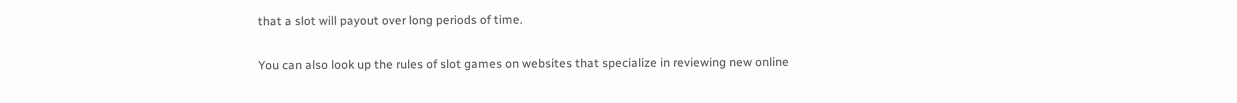that a slot will payout over long periods of time.

You can also look up the rules of slot games on websites that specialize in reviewing new online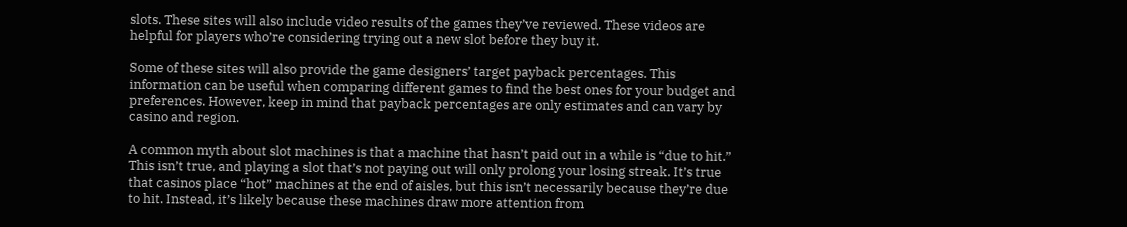slots. These sites will also include video results of the games they’ve reviewed. These videos are helpful for players who’re considering trying out a new slot before they buy it.

Some of these sites will also provide the game designers’ target payback percentages. This information can be useful when comparing different games to find the best ones for your budget and preferences. However, keep in mind that payback percentages are only estimates and can vary by casino and region.

A common myth about slot machines is that a machine that hasn’t paid out in a while is “due to hit.” This isn’t true, and playing a slot that’s not paying out will only prolong your losing streak. It’s true that casinos place “hot” machines at the end of aisles, but this isn’t necessarily because they’re due to hit. Instead, it’s likely because these machines draw more attention from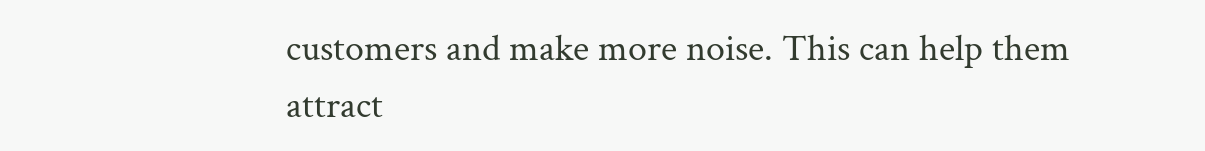customers and make more noise. This can help them attract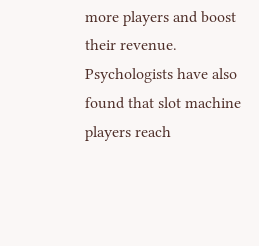more players and boost their revenue. Psychologists have also found that slot machine players reach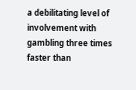a debilitating level of involvement with gambling three times faster than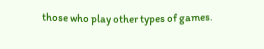those who play other types of games.